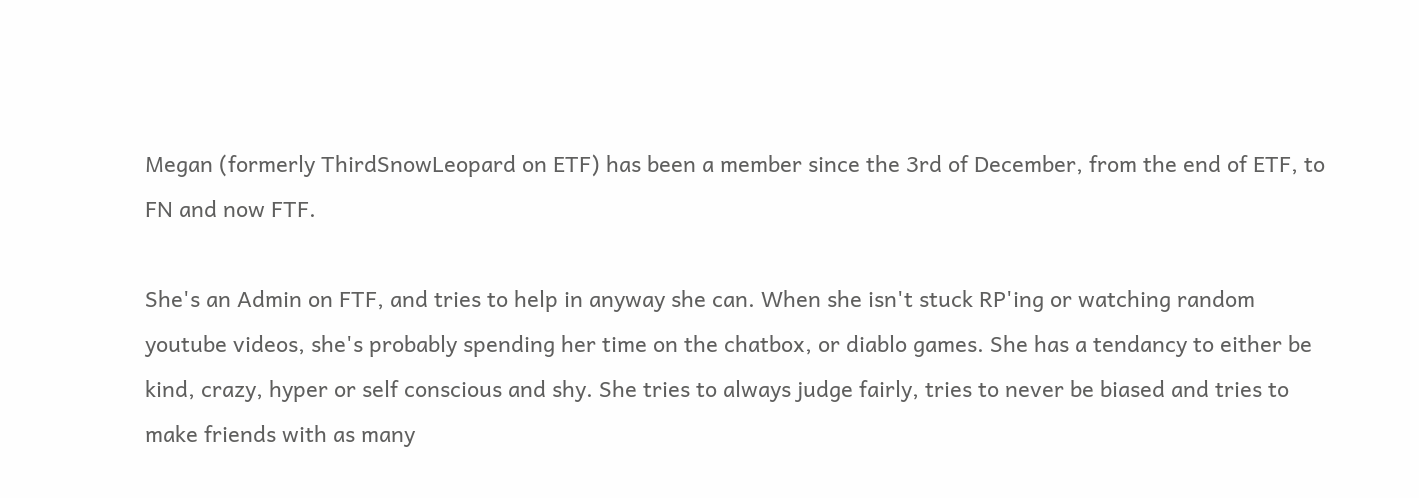Megan (formerly ThirdSnowLeopard on ETF) has been a member since the 3rd of December, from the end of ETF, to FN and now FTF.

She's an Admin on FTF, and tries to help in anyway she can. When she isn't stuck RP'ing or watching random youtube videos, she's probably spending her time on the chatbox, or diablo games. She has a tendancy to either be kind, crazy, hyper or self conscious and shy. She tries to always judge fairly, tries to never be biased and tries to make friends with as many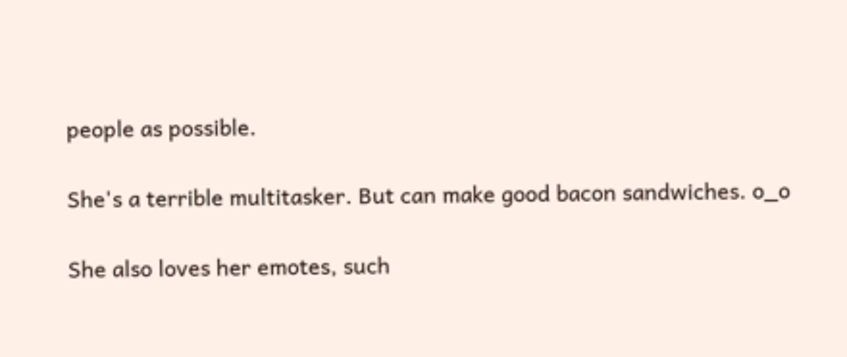people as possible.

She's a terrible multitasker. But can make good bacon sandwiches. o_o

She also loves her emotes, such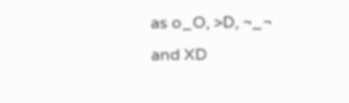as o_O, >D, ¬_¬ and XD